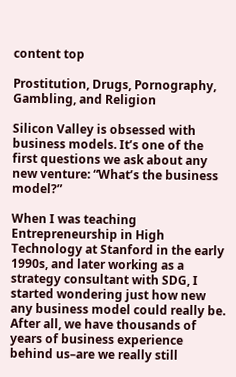content top

Prostitution, Drugs, Pornography, Gambling, and Religion

Silicon Valley is obsessed with business models. It’s one of the first questions we ask about any new venture: “What’s the business model?”

When I was teaching Entrepreneurship in High Technology at Stanford in the early 1990s, and later working as a strategy consultant with SDG, I started wondering just how new any business model could really be. After all, we have thousands of years of business experience behind us–are we really still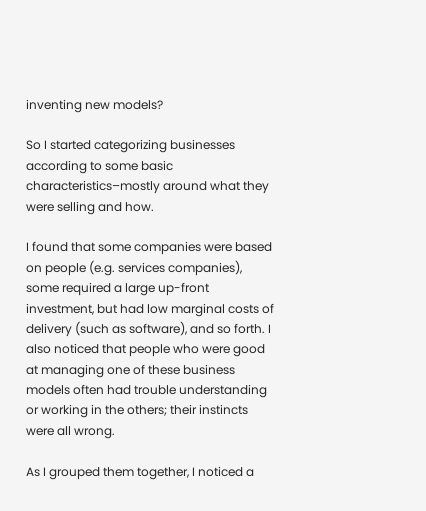inventing new models?

So I started categorizing businesses according to some basic characteristics–mostly around what they were selling and how.

I found that some companies were based on people (e.g. services companies), some required a large up-front investment, but had low marginal costs of delivery (such as software), and so forth. I also noticed that people who were good at managing one of these business models often had trouble understanding or working in the others; their instincts were all wrong.

As I grouped them together, I noticed a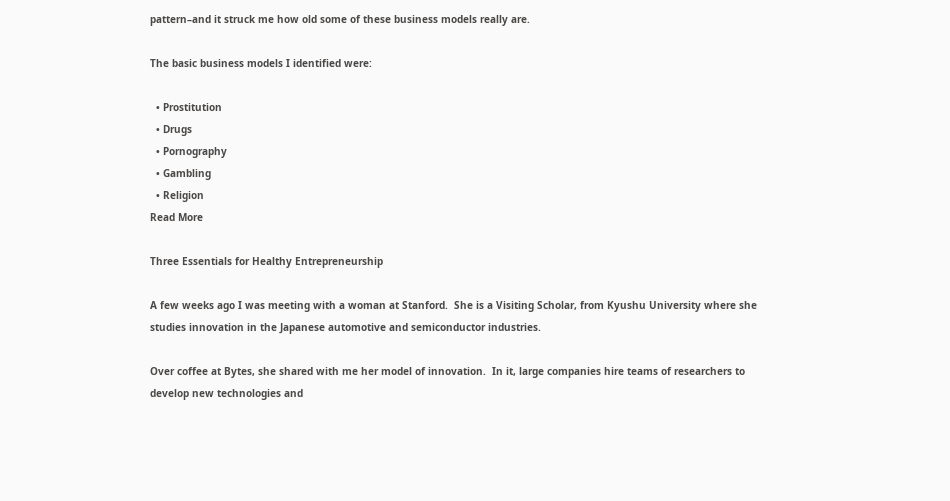pattern–and it struck me how old some of these business models really are.

The basic business models I identified were:

  • Prostitution
  • Drugs
  • Pornography
  • Gambling
  • Religion
Read More

Three Essentials for Healthy Entrepreneurship

A few weeks ago I was meeting with a woman at Stanford.  She is a Visiting Scholar, from Kyushu University where she studies innovation in the Japanese automotive and semiconductor industries.

Over coffee at Bytes, she shared with me her model of innovation.  In it, large companies hire teams of researchers to develop new technologies and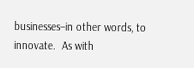businesses–in other words, to innovate.  As with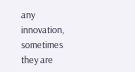any innovation, sometimes they are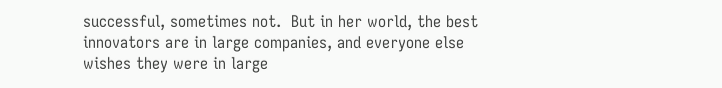successful, sometimes not.  But in her world, the best innovators are in large companies, and everyone else wishes they were in large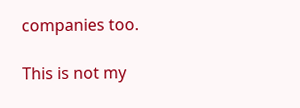companies too.

This is not my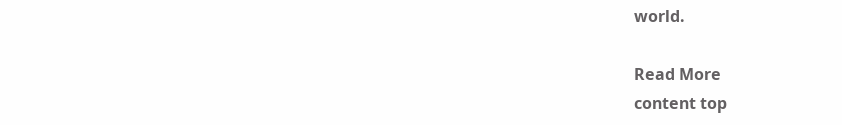world.

Read More
content top